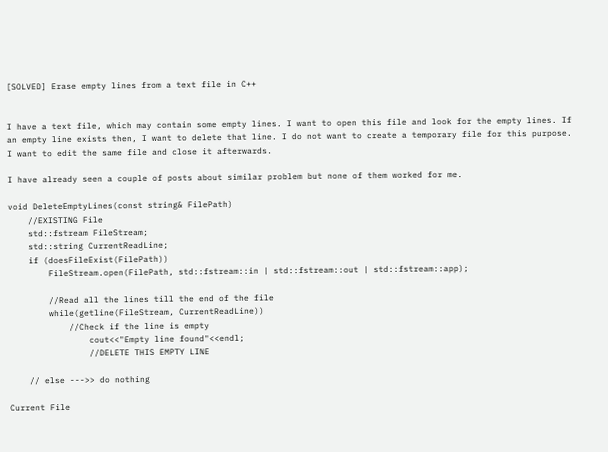[SOLVED] Erase empty lines from a text file in C++


I have a text file, which may contain some empty lines. I want to open this file and look for the empty lines. If an empty line exists then, I want to delete that line. I do not want to create a temporary file for this purpose. I want to edit the same file and close it afterwards.

I have already seen a couple of posts about similar problem but none of them worked for me.

void DeleteEmptyLines(const string& FilePath)
    //EXISTING File
    std::fstream FileStream;
    std::string CurrentReadLine;
    if (doesFileExist(FilePath))
        FileStream.open(FilePath, std::fstream::in | std::fstream::out | std::fstream::app);

        //Read all the lines till the end of the file
        while(getline(FileStream, CurrentReadLine))
            //Check if the line is empty
                cout<<"Empty line found"<<endl;
                //DELETE THIS EMPTY LINE

    // else --->> do nothing

Current File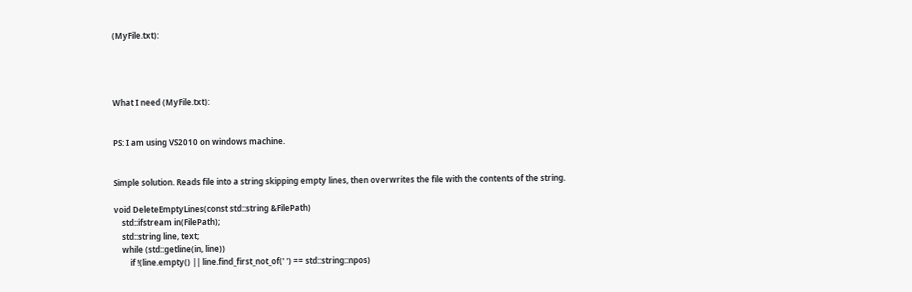(MyFile.txt):




What I need (MyFile.txt):


PS: I am using VS2010 on windows machine.


Simple solution. Reads file into a string skipping empty lines, then overwrites the file with the contents of the string.

void DeleteEmptyLines(const std::string &FilePath)
    std::ifstream in(FilePath);
    std::string line, text;
    while (std::getline(in, line))
        if !(line.empty() || line.find_first_not_of(' ') == std::string::npos)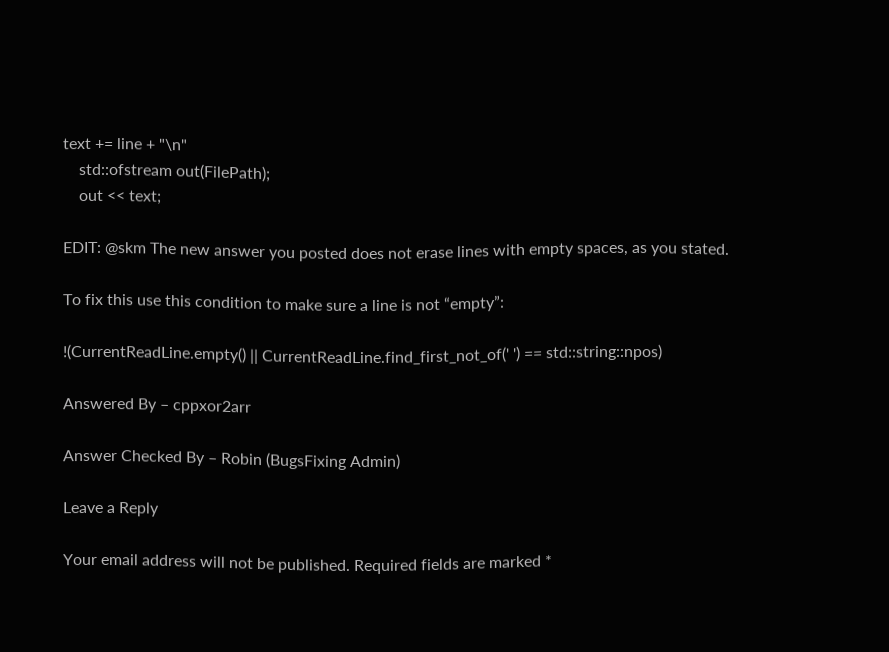text += line + "\n"
    std::ofstream out(FilePath);
    out << text;

EDIT: @skm The new answer you posted does not erase lines with empty spaces, as you stated.

To fix this use this condition to make sure a line is not “empty”:

!(CurrentReadLine.empty() || CurrentReadLine.find_first_not_of(' ') == std::string::npos)

Answered By – cppxor2arr

Answer Checked By – Robin (BugsFixing Admin)

Leave a Reply

Your email address will not be published. Required fields are marked *